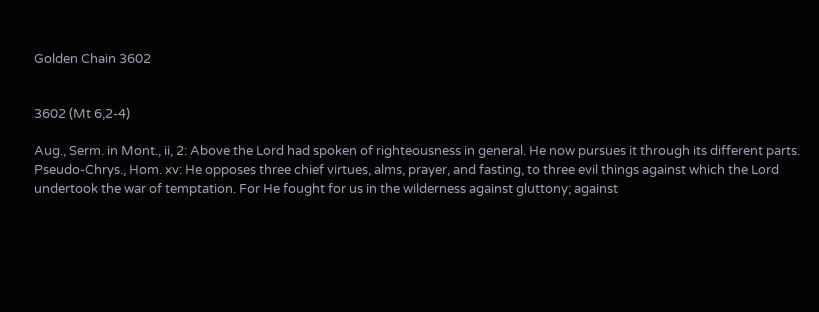Golden Chain 3602


3602 (Mt 6,2-4)

Aug., Serm. in Mont., ii, 2: Above the Lord had spoken of righteousness in general. He now pursues it through its different parts.
Pseudo-Chrys., Hom. xv: He opposes three chief virtues, alms, prayer, and fasting, to three evil things against which the Lord undertook the war of temptation. For He fought for us in the wilderness against gluttony; against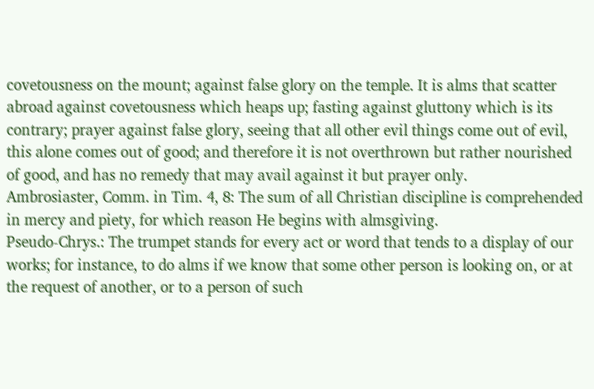covetousness on the mount; against false glory on the temple. It is alms that scatter abroad against covetousness which heaps up; fasting against gluttony which is its contrary; prayer against false glory, seeing that all other evil things come out of evil, this alone comes out of good; and therefore it is not overthrown but rather nourished of good, and has no remedy that may avail against it but prayer only.
Ambrosiaster, Comm. in Tim. 4, 8: The sum of all Christian discipline is comprehended in mercy and piety, for which reason He begins with almsgiving.
Pseudo-Chrys.: The trumpet stands for every act or word that tends to a display of our works; for instance, to do alms if we know that some other person is looking on, or at the request of another, or to a person of such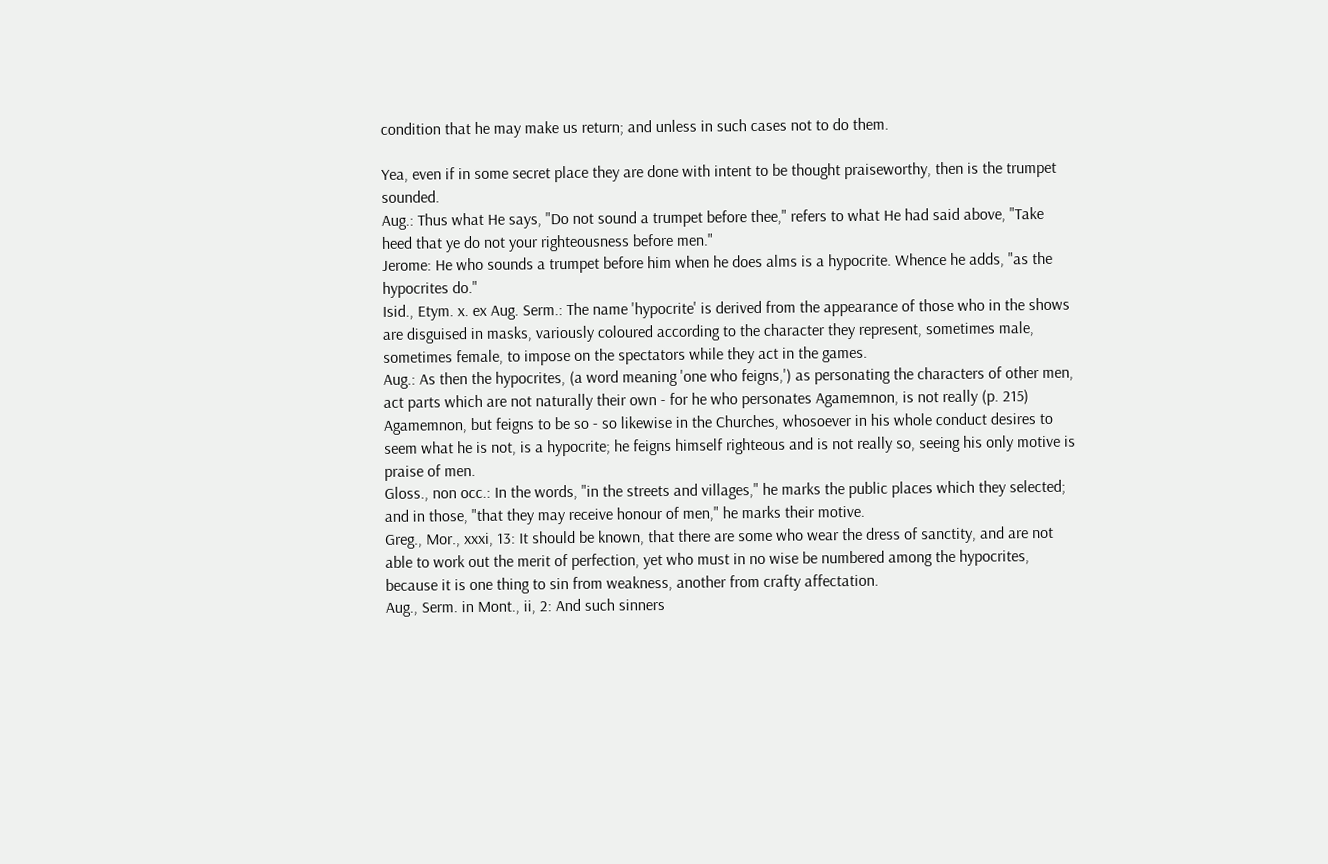condition that he may make us return; and unless in such cases not to do them.

Yea, even if in some secret place they are done with intent to be thought praiseworthy, then is the trumpet sounded.
Aug.: Thus what He says, "Do not sound a trumpet before thee," refers to what He had said above, "Take heed that ye do not your righteousness before men."
Jerome: He who sounds a trumpet before him when he does alms is a hypocrite. Whence he adds, "as the hypocrites do."
Isid., Etym. x. ex Aug. Serm.: The name 'hypocrite' is derived from the appearance of those who in the shows are disguised in masks, variously coloured according to the character they represent, sometimes male, sometimes female, to impose on the spectators while they act in the games.
Aug.: As then the hypocrites, (a word meaning 'one who feigns,') as personating the characters of other men, act parts which are not naturally their own - for he who personates Agamemnon, is not really (p. 215) Agamemnon, but feigns to be so - so likewise in the Churches, whosoever in his whole conduct desires to seem what he is not, is a hypocrite; he feigns himself righteous and is not really so, seeing his only motive is praise of men.
Gloss., non occ.: In the words, "in the streets and villages," he marks the public places which they selected; and in those, "that they may receive honour of men," he marks their motive.
Greg., Mor., xxxi, 13: It should be known, that there are some who wear the dress of sanctity, and are not able to work out the merit of perfection, yet who must in no wise be numbered among the hypocrites, because it is one thing to sin from weakness, another from crafty affectation.
Aug., Serm. in Mont., ii, 2: And such sinners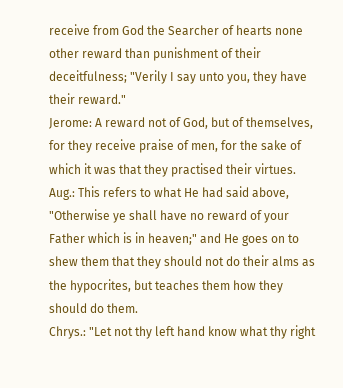receive from God the Searcher of hearts none other reward than punishment of their deceitfulness; "Verily I say unto you, they have their reward."
Jerome: A reward not of God, but of themselves, for they receive praise of men, for the sake of which it was that they practised their virtues.
Aug.: This refers to what He had said above, "Otherwise ye shall have no reward of your Father which is in heaven;" and He goes on to shew them that they should not do their alms as the hypocrites, but teaches them how they should do them.
Chrys.: "Let not thy left hand know what thy right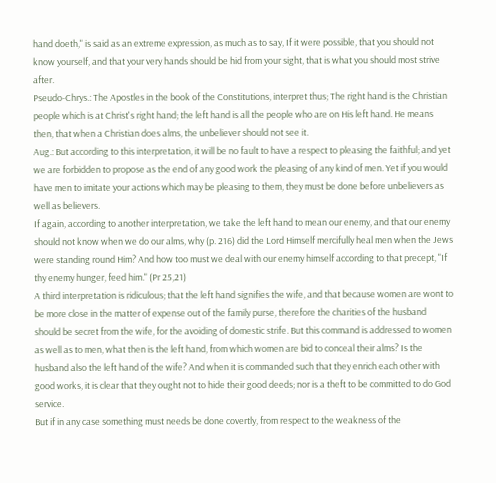hand doeth," is said as an extreme expression, as much as to say, If it were possible, that you should not know yourself, and that your very hands should be hid from your sight, that is what you should most strive after.
Pseudo-Chrys.: The Apostles in the book of the Constitutions, interpret thus; The right hand is the Christian people which is at Christ's right hand; the left hand is all the people who are on His left hand. He means then, that when a Christian does alms, the unbeliever should not see it.
Aug.: But according to this interpretation, it will be no fault to have a respect to pleasing the faithful; and yet we are forbidden to propose as the end of any good work the pleasing of any kind of men. Yet if you would have men to imitate your actions which may be pleasing to them, they must be done before unbelievers as well as believers.
If again, according to another interpretation, we take the left hand to mean our enemy, and that our enemy should not know when we do our alms, why (p. 216) did the Lord Himself mercifully heal men when the Jews were standing round Him? And how too must we deal with our enemy himself according to that precept, "If thy enemy hunger, feed him." (Pr 25,21)
A third interpretation is ridiculous; that the left hand signifies the wife, and that because women are wont to be more close in the matter of expense out of the family purse, therefore the charities of the husband should be secret from the wife, for the avoiding of domestic strife. But this command is addressed to women as well as to men, what then is the left hand, from which women are bid to conceal their alms? Is the husband also the left hand of the wife? And when it is commanded such that they enrich each other with good works, it is clear that they ought not to hide their good deeds; nor is a theft to be committed to do God service.
But if in any case something must needs be done covertly, from respect to the weakness of the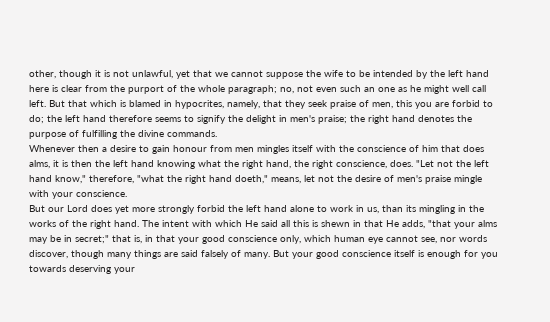other, though it is not unlawful, yet that we cannot suppose the wife to be intended by the left hand here is clear from the purport of the whole paragraph; no, not even such an one as he might well call left. But that which is blamed in hypocrites, namely, that they seek praise of men, this you are forbid to do; the left hand therefore seems to signify the delight in men's praise; the right hand denotes the purpose of fulfilling the divine commands.
Whenever then a desire to gain honour from men mingles itself with the conscience of him that does alms, it is then the left hand knowing what the right hand, the right conscience, does. "Let not the left hand know," therefore, "what the right hand doeth," means, let not the desire of men's praise mingle with your conscience.
But our Lord does yet more strongly forbid the left hand alone to work in us, than its mingling in the works of the right hand. The intent with which He said all this is shewn in that He adds, "that your alms may be in secret;" that is, in that your good conscience only, which human eye cannot see, nor words discover, though many things are said falsely of many. But your good conscience itself is enough for you towards deserving your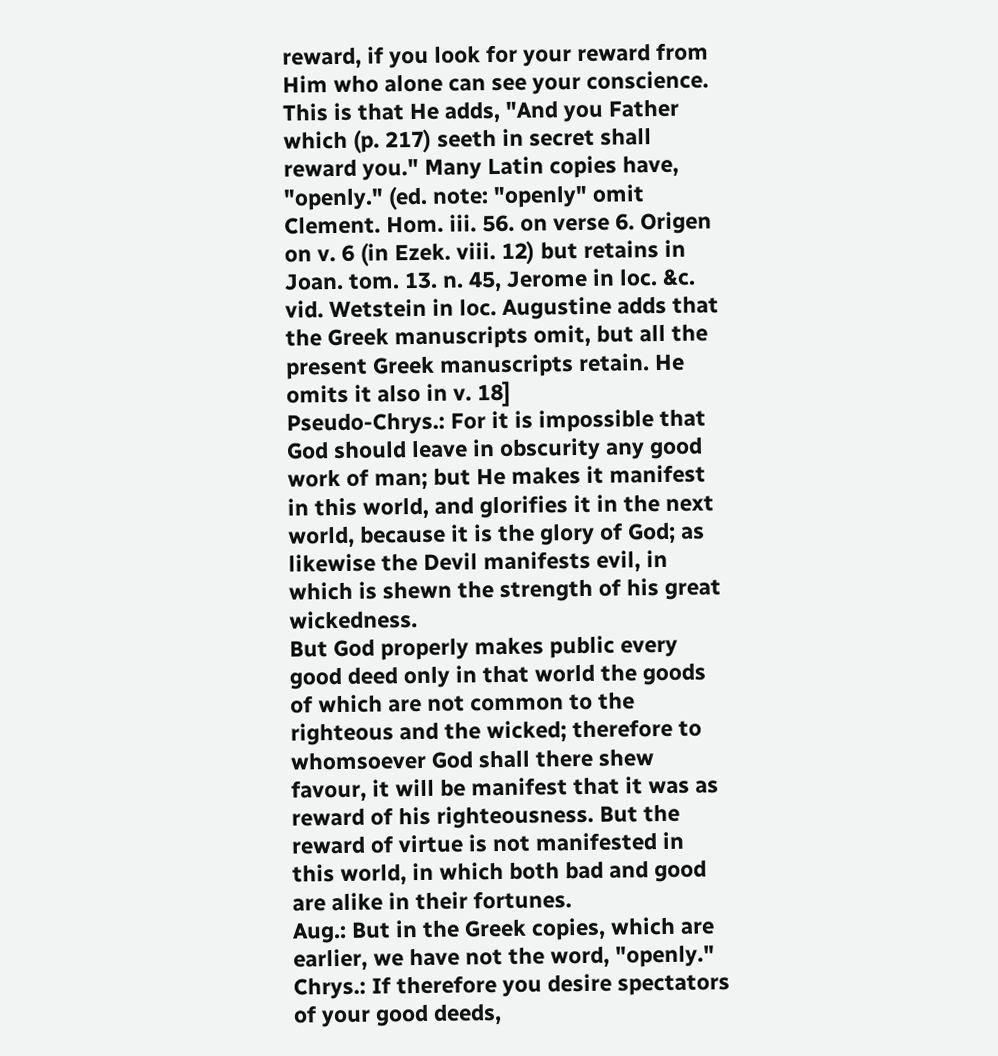reward, if you look for your reward from Him who alone can see your conscience. This is that He adds, "And you Father which (p. 217) seeth in secret shall reward you." Many Latin copies have, "openly." (ed. note: "openly" omit Clement. Hom. iii. 56. on verse 6. Origen on v. 6 (in Ezek. viii. 12) but retains in Joan. tom. 13. n. 45, Jerome in loc. &c. vid. Wetstein in loc. Augustine adds that the Greek manuscripts omit, but all the present Greek manuscripts retain. He omits it also in v. 18]
Pseudo-Chrys.: For it is impossible that God should leave in obscurity any good work of man; but He makes it manifest in this world, and glorifies it in the next world, because it is the glory of God; as likewise the Devil manifests evil, in which is shewn the strength of his great wickedness.
But God properly makes public every good deed only in that world the goods of which are not common to the righteous and the wicked; therefore to whomsoever God shall there shew favour, it will be manifest that it was as reward of his righteousness. But the reward of virtue is not manifested in this world, in which both bad and good are alike in their fortunes.
Aug.: But in the Greek copies, which are earlier, we have not the word, "openly."
Chrys.: If therefore you desire spectators of your good deeds,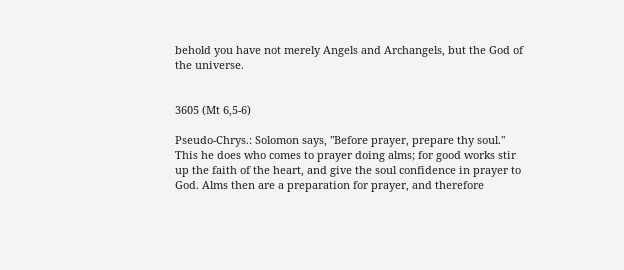behold you have not merely Angels and Archangels, but the God of the universe.


3605 (Mt 6,5-6)

Pseudo-Chrys.: Solomon says, "Before prayer, prepare thy soul." This he does who comes to prayer doing alms; for good works stir up the faith of the heart, and give the soul confidence in prayer to God. Alms then are a preparation for prayer, and therefore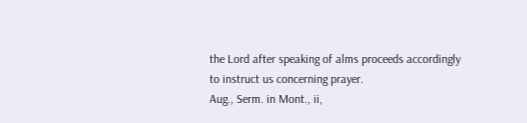the Lord after speaking of alms proceeds accordingly to instruct us concerning prayer.
Aug., Serm. in Mont., ii,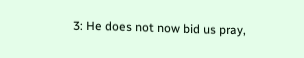3: He does not now bid us pray,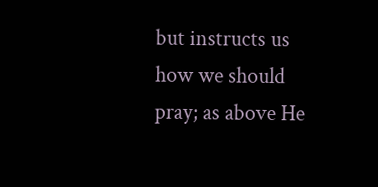but instructs us how we should pray; as above He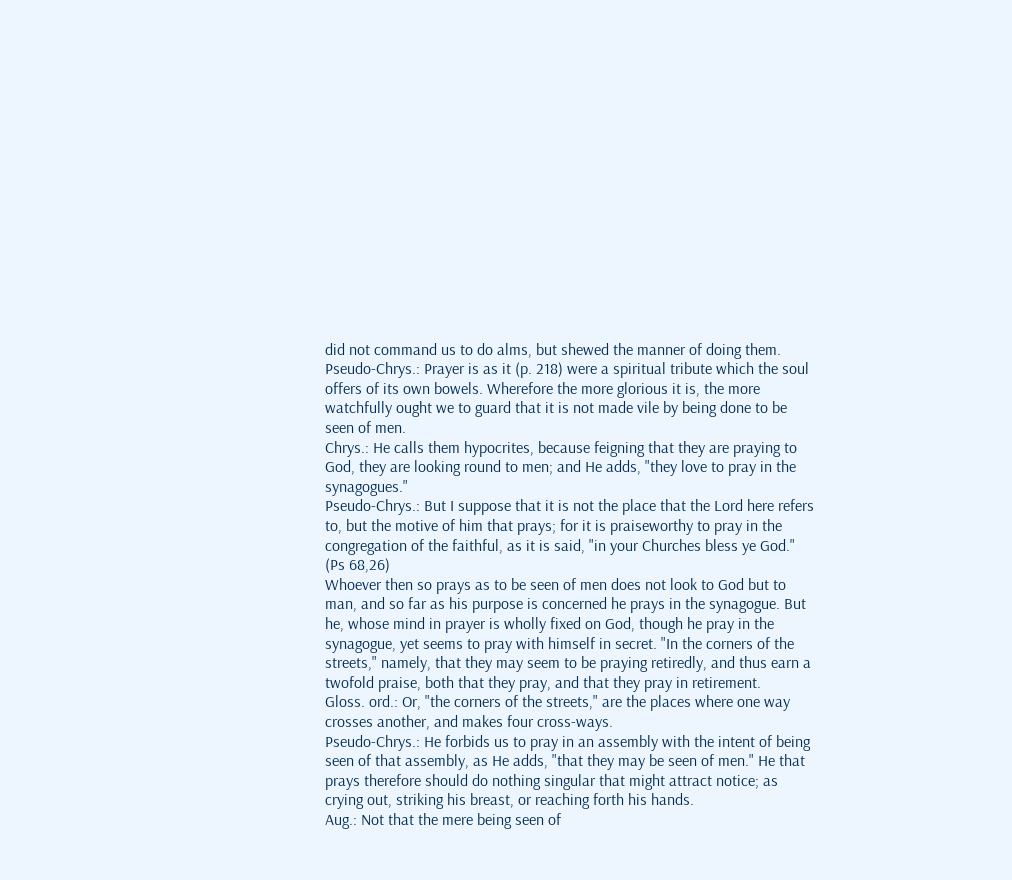did not command us to do alms, but shewed the manner of doing them.
Pseudo-Chrys.: Prayer is as it (p. 218) were a spiritual tribute which the soul offers of its own bowels. Wherefore the more glorious it is, the more watchfully ought we to guard that it is not made vile by being done to be seen of men.
Chrys.: He calls them hypocrites, because feigning that they are praying to God, they are looking round to men; and He adds, "they love to pray in the synagogues."
Pseudo-Chrys.: But I suppose that it is not the place that the Lord here refers to, but the motive of him that prays; for it is praiseworthy to pray in the congregation of the faithful, as it is said, "in your Churches bless ye God." (Ps 68,26)
Whoever then so prays as to be seen of men does not look to God but to man, and so far as his purpose is concerned he prays in the synagogue. But he, whose mind in prayer is wholly fixed on God, though he pray in the synagogue, yet seems to pray with himself in secret. "In the corners of the streets," namely, that they may seem to be praying retiredly, and thus earn a twofold praise, both that they pray, and that they pray in retirement.
Gloss. ord.: Or, "the corners of the streets," are the places where one way crosses another, and makes four cross-ways.
Pseudo-Chrys.: He forbids us to pray in an assembly with the intent of being seen of that assembly, as He adds, "that they may be seen of men." He that prays therefore should do nothing singular that might attract notice; as crying out, striking his breast, or reaching forth his hands.
Aug.: Not that the mere being seen of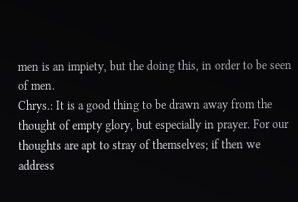men is an impiety, but the doing this, in order to be seen of men.
Chrys.: It is a good thing to be drawn away from the thought of empty glory, but especially in prayer. For our thoughts are apt to stray of themselves; if then we address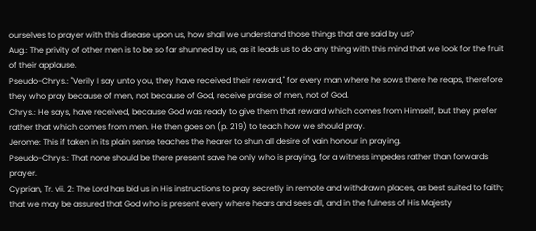ourselves to prayer with this disease upon us, how shall we understand those things that are said by us?
Aug.: The privity of other men is to be so far shunned by us, as it leads us to do any thing with this mind that we look for the fruit of their applause.
Pseudo-Chrys.: "Verily I say unto you, they have received their reward," for every man where he sows there he reaps, therefore they who pray because of men, not because of God, receive praise of men, not of God.
Chrys.: He says, have received, because God was ready to give them that reward which comes from Himself, but they prefer rather that which comes from men. He then goes on (p. 219) to teach how we should pray.
Jerome: This if taken in its plain sense teaches the hearer to shun all desire of vain honour in praying.
Pseudo-Chrys.: That none should be there present save he only who is praying, for a witness impedes rather than forwards prayer.
Cyprian, Tr. vii. 2: The Lord has bid us in His instructions to pray secretly in remote and withdrawn places, as best suited to faith; that we may be assured that God who is present every where hears and sees all, and in the fulness of His Majesty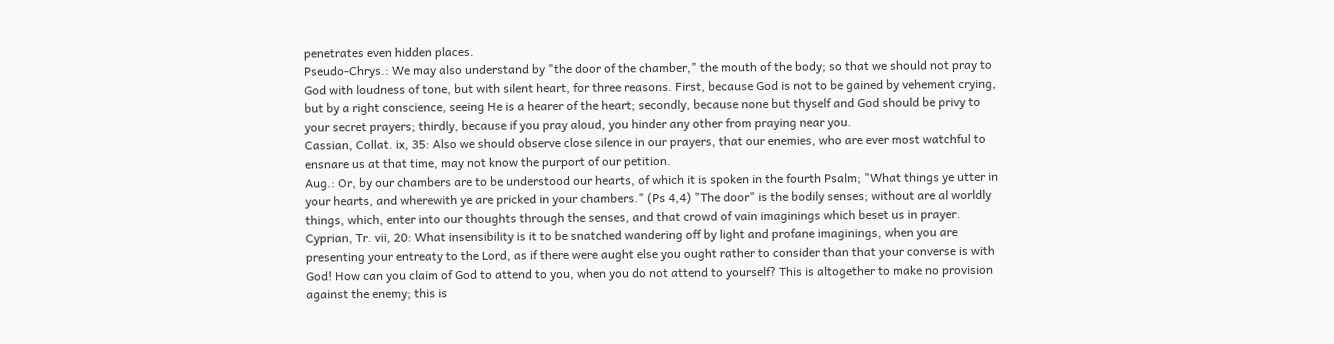penetrates even hidden places.
Pseudo-Chrys.: We may also understand by "the door of the chamber," the mouth of the body; so that we should not pray to God with loudness of tone, but with silent heart, for three reasons. First, because God is not to be gained by vehement crying, but by a right conscience, seeing He is a hearer of the heart; secondly, because none but thyself and God should be privy to your secret prayers; thirdly, because if you pray aloud, you hinder any other from praying near you.
Cassian, Collat. ix, 35: Also we should observe close silence in our prayers, that our enemies, who are ever most watchful to ensnare us at that time, may not know the purport of our petition.
Aug.: Or, by our chambers are to be understood our hearts, of which it is spoken in the fourth Psalm; "What things ye utter in your hearts, and wherewith ye are pricked in your chambers." (Ps 4,4) "The door" is the bodily senses; without are al worldly things, which, enter into our thoughts through the senses, and that crowd of vain imaginings which beset us in prayer.
Cyprian, Tr. vii, 20: What insensibility is it to be snatched wandering off by light and profane imaginings, when you are presenting your entreaty to the Lord, as if there were aught else you ought rather to consider than that your converse is with God! How can you claim of God to attend to you, when you do not attend to yourself? This is altogether to make no provision against the enemy; this is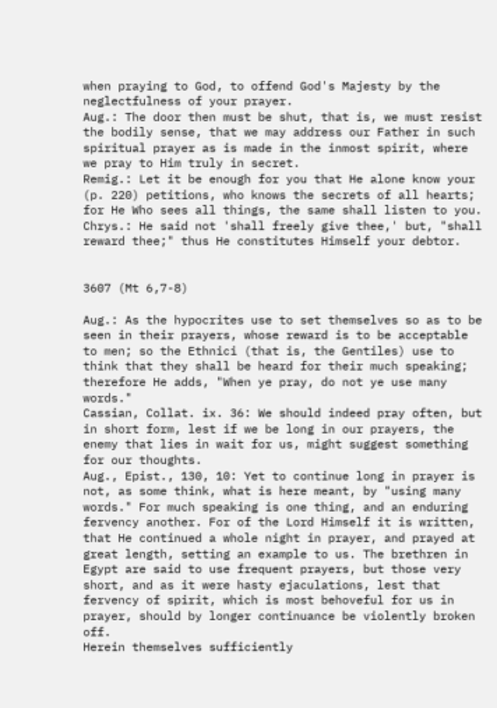when praying to God, to offend God's Majesty by the neglectfulness of your prayer.
Aug.: The door then must be shut, that is, we must resist the bodily sense, that we may address our Father in such spiritual prayer as is made in the inmost spirit, where we pray to Him truly in secret.
Remig.: Let it be enough for you that He alone know your (p. 220) petitions, who knows the secrets of all hearts; for He Who sees all things, the same shall listen to you.
Chrys.: He said not 'shall freely give thee,' but, "shall reward thee;" thus He constitutes Himself your debtor.


3607 (Mt 6,7-8)

Aug.: As the hypocrites use to set themselves so as to be seen in their prayers, whose reward is to be acceptable to men; so the Ethnici (that is, the Gentiles) use to think that they shall be heard for their much speaking; therefore He adds, "When ye pray, do not ye use many words."
Cassian, Collat. ix. 36: We should indeed pray often, but in short form, lest if we be long in our prayers, the enemy that lies in wait for us, might suggest something for our thoughts.
Aug., Epist., 130, 10: Yet to continue long in prayer is not, as some think, what is here meant, by "using many words." For much speaking is one thing, and an enduring fervency another. For of the Lord Himself it is written, that He continued a whole night in prayer, and prayed at great length, setting an example to us. The brethren in Egypt are said to use frequent prayers, but those very short, and as it were hasty ejaculations, lest that fervency of spirit, which is most behoveful for us in prayer, should by longer continuance be violently broken off.
Herein themselves sufficiently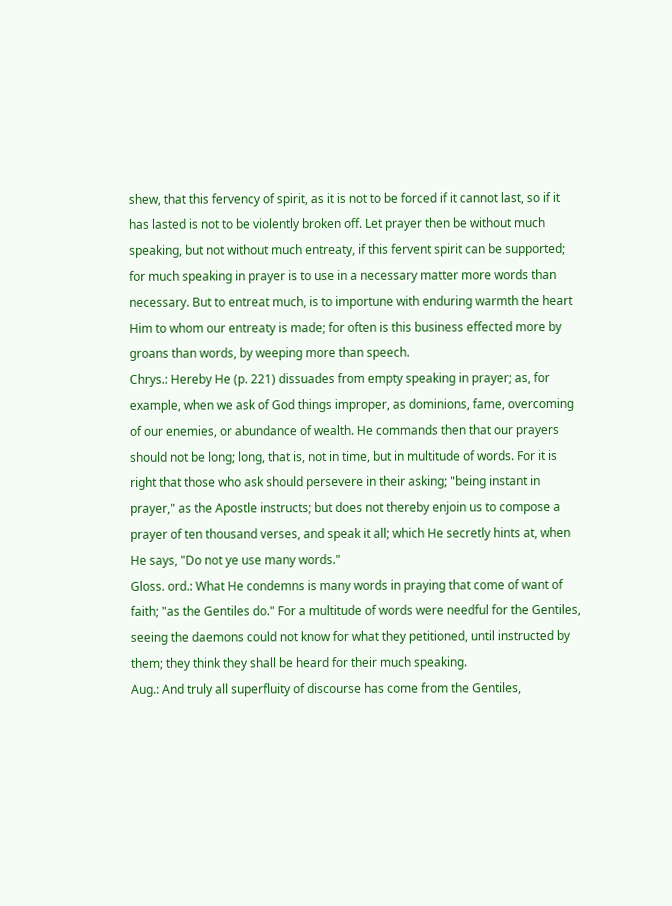shew, that this fervency of spirit, as it is not to be forced if it cannot last, so if it has lasted is not to be violently broken off. Let prayer then be without much speaking, but not without much entreaty, if this fervent spirit can be supported; for much speaking in prayer is to use in a necessary matter more words than necessary. But to entreat much, is to importune with enduring warmth the heart Him to whom our entreaty is made; for often is this business effected more by groans than words, by weeping more than speech.
Chrys.: Hereby He (p. 221) dissuades from empty speaking in prayer; as, for example, when we ask of God things improper, as dominions, fame, overcoming of our enemies, or abundance of wealth. He commands then that our prayers should not be long; long, that is, not in time, but in multitude of words. For it is right that those who ask should persevere in their asking; "being instant in prayer," as the Apostle instructs; but does not thereby enjoin us to compose a prayer of ten thousand verses, and speak it all; which He secretly hints at, when He says, "Do not ye use many words."
Gloss. ord.: What He condemns is many words in praying that come of want of faith; "as the Gentiles do." For a multitude of words were needful for the Gentiles, seeing the daemons could not know for what they petitioned, until instructed by them; they think they shall be heard for their much speaking.
Aug.: And truly all superfluity of discourse has come from the Gentiles,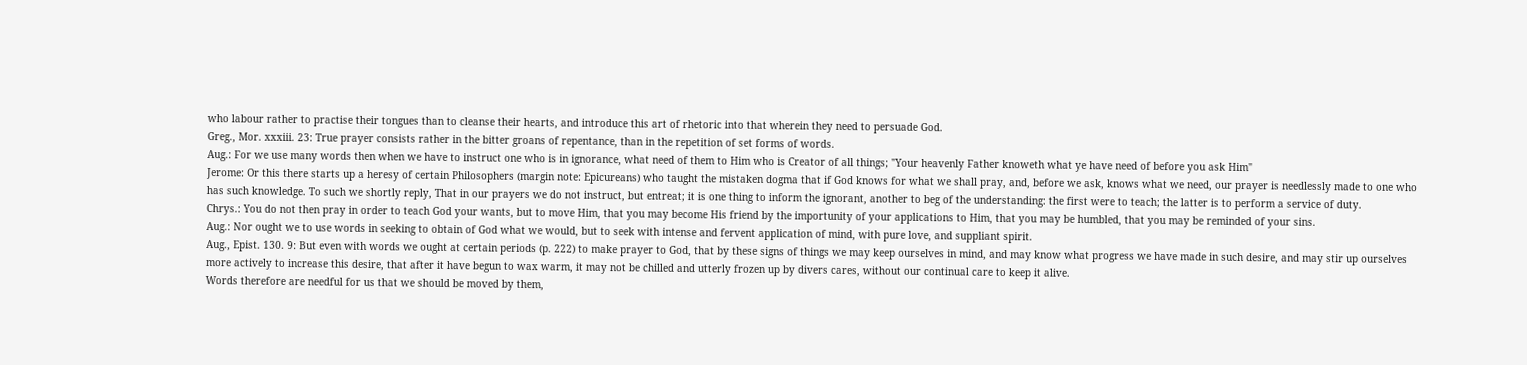who labour rather to practise their tongues than to cleanse their hearts, and introduce this art of rhetoric into that wherein they need to persuade God.
Greg., Mor. xxxiii. 23: True prayer consists rather in the bitter groans of repentance, than in the repetition of set forms of words.
Aug.: For we use many words then when we have to instruct one who is in ignorance, what need of them to Him who is Creator of all things; "Your heavenly Father knoweth what ye have need of before you ask Him"
Jerome: Or this there starts up a heresy of certain Philosophers (margin note: Epicureans) who taught the mistaken dogma that if God knows for what we shall pray, and, before we ask, knows what we need, our prayer is needlessly made to one who has such knowledge. To such we shortly reply, That in our prayers we do not instruct, but entreat; it is one thing to inform the ignorant, another to beg of the understanding: the first were to teach; the latter is to perform a service of duty.
Chrys.: You do not then pray in order to teach God your wants, but to move Him, that you may become His friend by the importunity of your applications to Him, that you may be humbled, that you may be reminded of your sins.
Aug.: Nor ought we to use words in seeking to obtain of God what we would, but to seek with intense and fervent application of mind, with pure love, and suppliant spirit.
Aug., Epist. 130. 9: But even with words we ought at certain periods (p. 222) to make prayer to God, that by these signs of things we may keep ourselves in mind, and may know what progress we have made in such desire, and may stir up ourselves more actively to increase this desire, that after it have begun to wax warm, it may not be chilled and utterly frozen up by divers cares, without our continual care to keep it alive.
Words therefore are needful for us that we should be moved by them,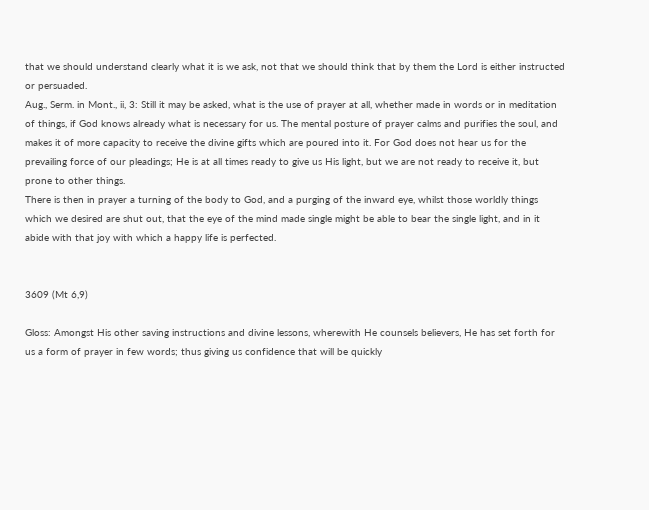that we should understand clearly what it is we ask, not that we should think that by them the Lord is either instructed or persuaded.
Aug., Serm. in Mont., ii, 3: Still it may be asked, what is the use of prayer at all, whether made in words or in meditation of things, if God knows already what is necessary for us. The mental posture of prayer calms and purifies the soul, and makes it of more capacity to receive the divine gifts which are poured into it. For God does not hear us for the prevailing force of our pleadings; He is at all times ready to give us His light, but we are not ready to receive it, but prone to other things.
There is then in prayer a turning of the body to God, and a purging of the inward eye, whilst those worldly things which we desired are shut out, that the eye of the mind made single might be able to bear the single light, and in it abide with that joy with which a happy life is perfected.


3609 (Mt 6,9)

Gloss: Amongst His other saving instructions and divine lessons, wherewith He counsels believers, He has set forth for us a form of prayer in few words; thus giving us confidence that will be quickly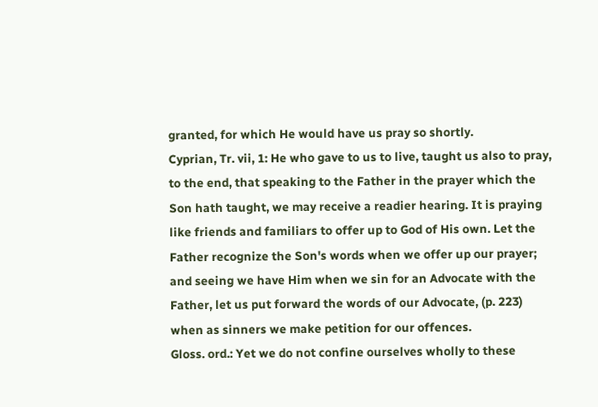granted, for which He would have us pray so shortly.
Cyprian, Tr. vii, 1: He who gave to us to live, taught us also to pray, to the end, that speaking to the Father in the prayer which the Son hath taught, we may receive a readier hearing. It is praying like friends and familiars to offer up to God of His own. Let the Father recognize the Son's words when we offer up our prayer; and seeing we have Him when we sin for an Advocate with the Father, let us put forward the words of our Advocate, (p. 223) when as sinners we make petition for our offences.
Gloss. ord.: Yet we do not confine ourselves wholly to these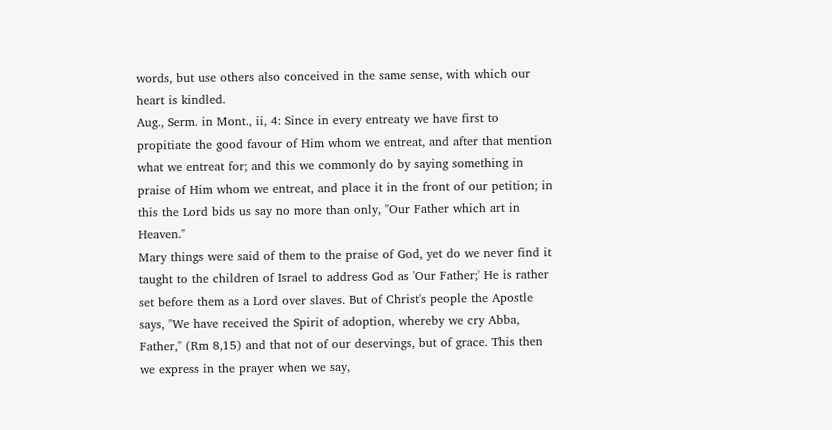words, but use others also conceived in the same sense, with which our heart is kindled.
Aug., Serm. in Mont., ii, 4: Since in every entreaty we have first to propitiate the good favour of Him whom we entreat, and after that mention what we entreat for; and this we commonly do by saying something in praise of Him whom we entreat, and place it in the front of our petition; in this the Lord bids us say no more than only, "Our Father which art in Heaven."
Mary things were said of them to the praise of God, yet do we never find it taught to the children of Israel to address God as 'Our Father;' He is rather set before them as a Lord over slaves. But of Christ's people the Apostle says, "We have received the Spirit of adoption, whereby we cry Abba, Father," (Rm 8,15) and that not of our deservings, but of grace. This then we express in the prayer when we say,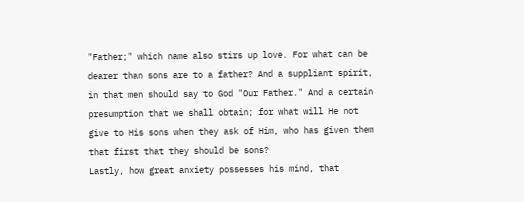"Father;" which name also stirs up love. For what can be dearer than sons are to a father? And a suppliant spirit, in that men should say to God "Our Father." And a certain presumption that we shall obtain; for what will He not give to His sons when they ask of Him, who has given them that first that they should be sons?
Lastly, how great anxiety possesses his mind, that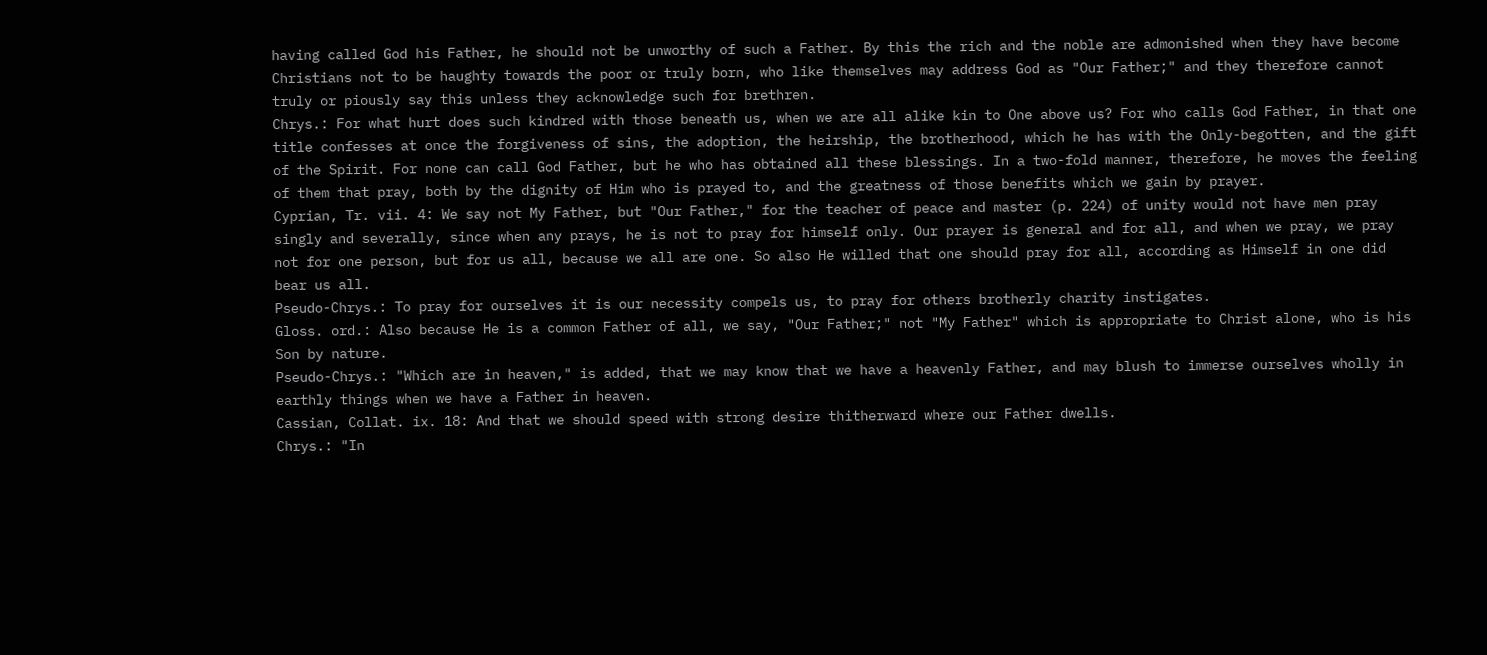having called God his Father, he should not be unworthy of such a Father. By this the rich and the noble are admonished when they have become Christians not to be haughty towards the poor or truly born, who like themselves may address God as "Our Father;" and they therefore cannot truly or piously say this unless they acknowledge such for brethren.
Chrys.: For what hurt does such kindred with those beneath us, when we are all alike kin to One above us? For who calls God Father, in that one title confesses at once the forgiveness of sins, the adoption, the heirship, the brotherhood, which he has with the Only-begotten, and the gift of the Spirit. For none can call God Father, but he who has obtained all these blessings. In a two-fold manner, therefore, he moves the feeling of them that pray, both by the dignity of Him who is prayed to, and the greatness of those benefits which we gain by prayer.
Cyprian, Tr. vii. 4: We say not My Father, but "Our Father," for the teacher of peace and master (p. 224) of unity would not have men pray singly and severally, since when any prays, he is not to pray for himself only. Our prayer is general and for all, and when we pray, we pray not for one person, but for us all, because we all are one. So also He willed that one should pray for all, according as Himself in one did bear us all.
Pseudo-Chrys.: To pray for ourselves it is our necessity compels us, to pray for others brotherly charity instigates.
Gloss. ord.: Also because He is a common Father of all, we say, "Our Father;" not "My Father" which is appropriate to Christ alone, who is his Son by nature.
Pseudo-Chrys.: "Which are in heaven," is added, that we may know that we have a heavenly Father, and may blush to immerse ourselves wholly in earthly things when we have a Father in heaven.
Cassian, Collat. ix. 18: And that we should speed with strong desire thitherward where our Father dwells.
Chrys.: "In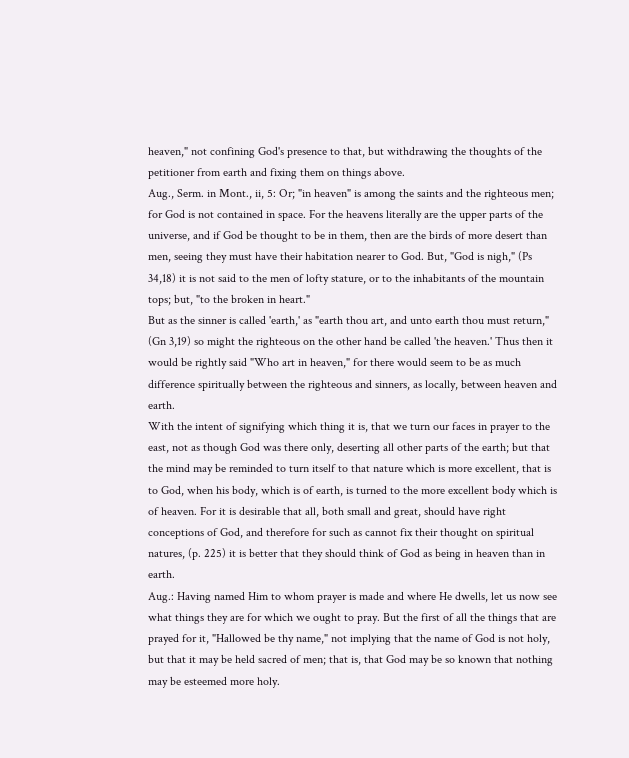heaven," not confining God's presence to that, but withdrawing the thoughts of the petitioner from earth and fixing them on things above.
Aug., Serm. in Mont., ii, 5: Or; "in heaven" is among the saints and the righteous men; for God is not contained in space. For the heavens literally are the upper parts of the universe, and if God be thought to be in them, then are the birds of more desert than men, seeing they must have their habitation nearer to God. But, "God is nigh," (Ps 34,18) it is not said to the men of lofty stature, or to the inhabitants of the mountain tops; but, "to the broken in heart."
But as the sinner is called 'earth,' as "earth thou art, and unto earth thou must return," (Gn 3,19) so might the righteous on the other hand be called 'the heaven.' Thus then it would be rightly said "Who art in heaven," for there would seem to be as much difference spiritually between the righteous and sinners, as locally, between heaven and earth.
With the intent of signifying which thing it is, that we turn our faces in prayer to the east, not as though God was there only, deserting all other parts of the earth; but that the mind may be reminded to turn itself to that nature which is more excellent, that is to God, when his body, which is of earth, is turned to the more excellent body which is of heaven. For it is desirable that all, both small and great, should have right conceptions of God, and therefore for such as cannot fix their thought on spiritual natures, (p. 225) it is better that they should think of God as being in heaven than in earth.
Aug.: Having named Him to whom prayer is made and where He dwells, let us now see what things they are for which we ought to pray. But the first of all the things that are prayed for it, "Hallowed be thy name," not implying that the name of God is not holy, but that it may be held sacred of men; that is, that God may be so known that nothing may be esteemed more holy.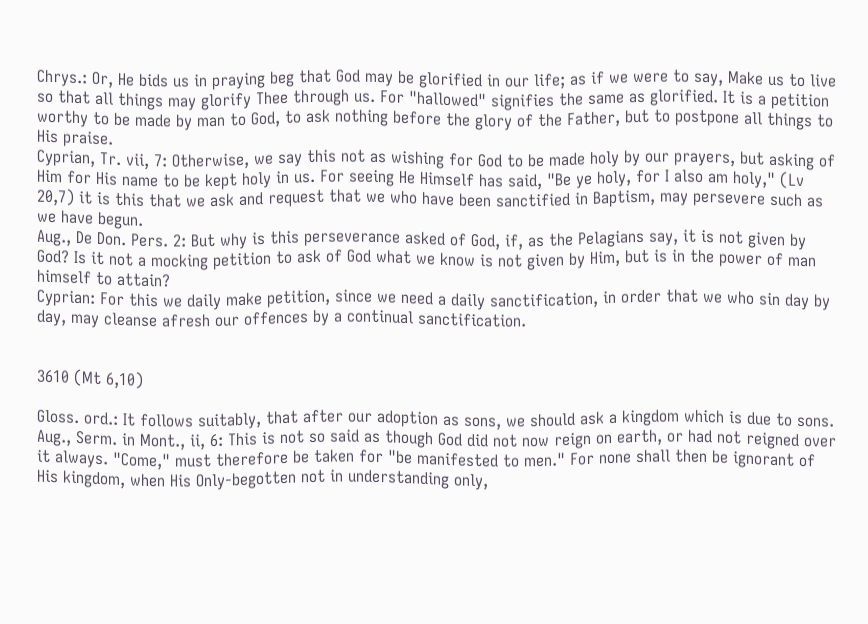Chrys.: Or, He bids us in praying beg that God may be glorified in our life; as if we were to say, Make us to live so that all things may glorify Thee through us. For "hallowed" signifies the same as glorified. It is a petition worthy to be made by man to God, to ask nothing before the glory of the Father, but to postpone all things to His praise.
Cyprian, Tr. vii, 7: Otherwise, we say this not as wishing for God to be made holy by our prayers, but asking of Him for His name to be kept holy in us. For seeing He Himself has said, "Be ye holy, for I also am holy," (Lv 20,7) it is this that we ask and request that we who have been sanctified in Baptism, may persevere such as we have begun.
Aug., De Don. Pers. 2: But why is this perseverance asked of God, if, as the Pelagians say, it is not given by God? Is it not a mocking petition to ask of God what we know is not given by Him, but is in the power of man himself to attain?
Cyprian: For this we daily make petition, since we need a daily sanctification, in order that we who sin day by day, may cleanse afresh our offences by a continual sanctification.


3610 (Mt 6,10)

Gloss. ord.: It follows suitably, that after our adoption as sons, we should ask a kingdom which is due to sons.
Aug., Serm. in Mont., ii, 6: This is not so said as though God did not now reign on earth, or had not reigned over it always. "Come," must therefore be taken for "be manifested to men." For none shall then be ignorant of His kingdom, when His Only-begotten not in understanding only,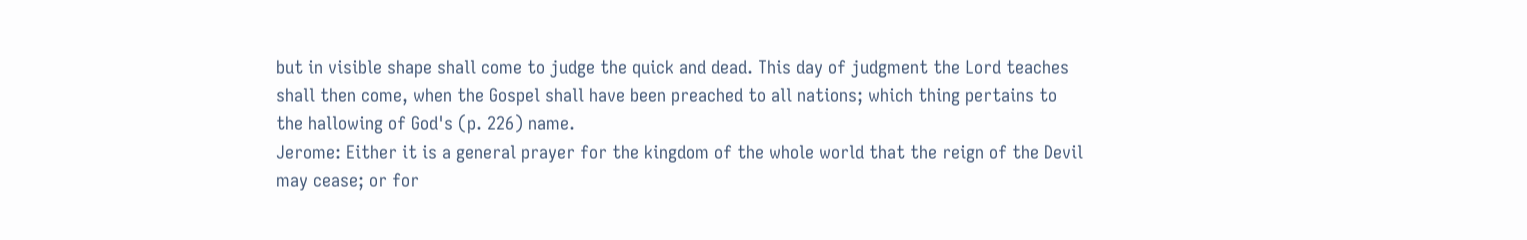but in visible shape shall come to judge the quick and dead. This day of judgment the Lord teaches shall then come, when the Gospel shall have been preached to all nations; which thing pertains to the hallowing of God's (p. 226) name.
Jerome: Either it is a general prayer for the kingdom of the whole world that the reign of the Devil may cease; or for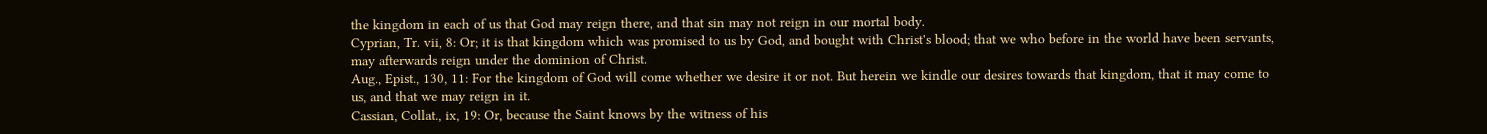the kingdom in each of us that God may reign there, and that sin may not reign in our mortal body.
Cyprian, Tr. vii, 8: Or; it is that kingdom which was promised to us by God, and bought with Christ's blood; that we who before in the world have been servants, may afterwards reign under the dominion of Christ.
Aug., Epist., 130, 11: For the kingdom of God will come whether we desire it or not. But herein we kindle our desires towards that kingdom, that it may come to us, and that we may reign in it.
Cassian, Collat., ix, 19: Or, because the Saint knows by the witness of his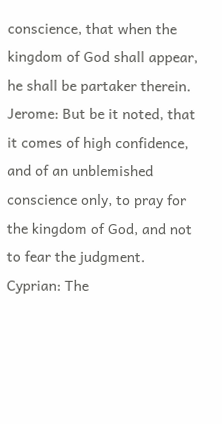conscience, that when the kingdom of God shall appear, he shall be partaker therein.
Jerome: But be it noted, that it comes of high confidence, and of an unblemished conscience only, to pray for the kingdom of God, and not to fear the judgment.
Cyprian: The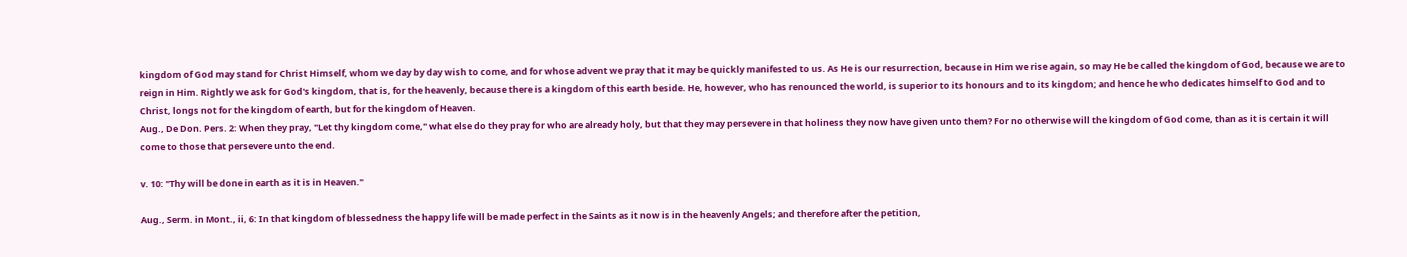kingdom of God may stand for Christ Himself, whom we day by day wish to come, and for whose advent we pray that it may be quickly manifested to us. As He is our resurrection, because in Him we rise again, so may He be called the kingdom of God, because we are to reign in Him. Rightly we ask for God's kingdom, that is, for the heavenly, because there is a kingdom of this earth beside. He, however, who has renounced the world, is superior to its honours and to its kingdom; and hence he who dedicates himself to God and to Christ, longs not for the kingdom of earth, but for the kingdom of Heaven.
Aug., De Don. Pers. 2: When they pray, "Let thy kingdom come," what else do they pray for who are already holy, but that they may persevere in that holiness they now have given unto them? For no otherwise will the kingdom of God come, than as it is certain it will come to those that persevere unto the end.

v. 10: "Thy will be done in earth as it is in Heaven."

Aug., Serm. in Mont., ii, 6: In that kingdom of blessedness the happy life will be made perfect in the Saints as it now is in the heavenly Angels; and therefore after the petition,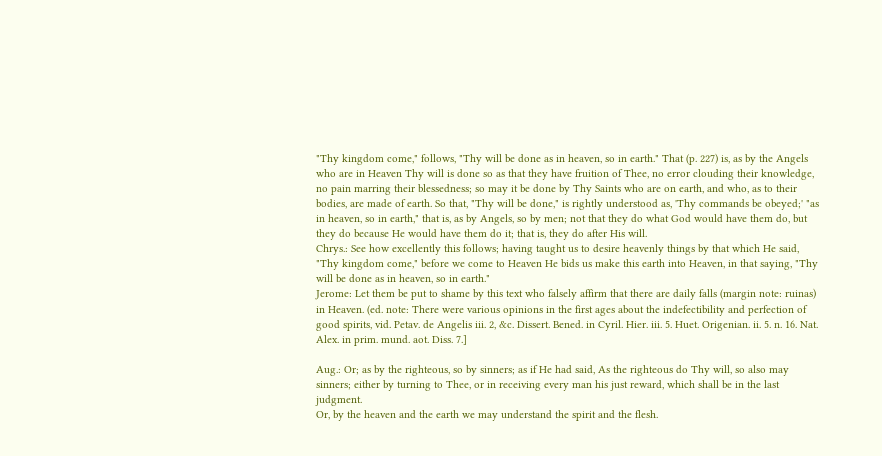"Thy kingdom come," follows, "Thy will be done as in heaven, so in earth." That (p. 227) is, as by the Angels who are in Heaven Thy will is done so as that they have fruition of Thee, no error clouding their knowledge, no pain marring their blessedness; so may it be done by Thy Saints who are on earth, and who, as to their bodies, are made of earth. So that, "Thy will be done," is rightly understood as, 'Thy commands be obeyed;' "as in heaven, so in earth," that is, as by Angels, so by men; not that they do what God would have them do, but they do because He would have them do it; that is, they do after His will.
Chrys.: See how excellently this follows; having taught us to desire heavenly things by that which He said, "Thy kingdom come," before we come to Heaven He bids us make this earth into Heaven, in that saying, "Thy will be done as in heaven, so in earth."
Jerome: Let them be put to shame by this text who falsely affirm that there are daily falls (margin note: ruinas) in Heaven. (ed. note: There were various opinions in the first ages about the indefectibility and perfection of good spirits, vid. Petav. de Angelis iii. 2, &c. Dissert. Bened. in Cyril. Hier. iii. 5. Huet. Origenian. ii. 5. n. 16. Nat. Alex. in prim. mund. aot. Diss. 7.]

Aug.: Or; as by the righteous, so by sinners; as if He had said, As the righteous do Thy will, so also may sinners; either by turning to Thee, or in receiving every man his just reward, which shall be in the last judgment.
Or, by the heaven and the earth we may understand the spirit and the flesh.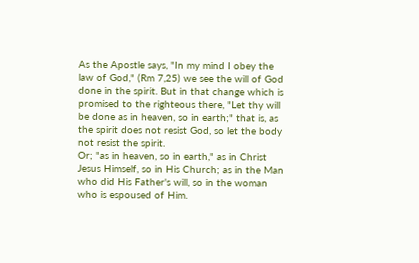As the Apostle says, "In my mind I obey the law of God," (Rm 7,25) we see the will of God done in the spirit. But in that change which is promised to the righteous there, "Let thy will be done as in heaven, so in earth;" that is, as the spirit does not resist God, so let the body not resist the spirit.
Or; "as in heaven, so in earth," as in Christ Jesus Himself, so in His Church; as in the Man who did His Father's will, so in the woman who is espoused of Him.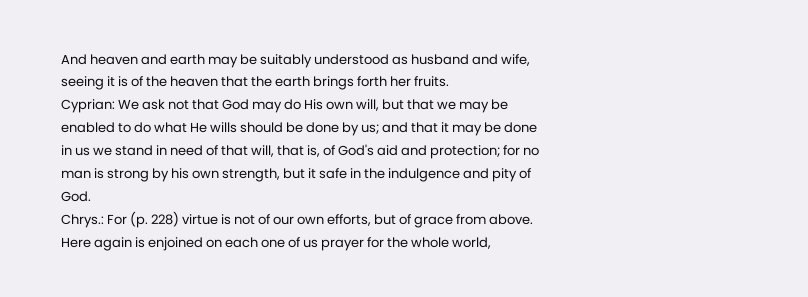And heaven and earth may be suitably understood as husband and wife, seeing it is of the heaven that the earth brings forth her fruits.
Cyprian: We ask not that God may do His own will, but that we may be enabled to do what He wills should be done by us; and that it may be done in us we stand in need of that will, that is, of God's aid and protection; for no man is strong by his own strength, but it safe in the indulgence and pity of God.
Chrys.: For (p. 228) virtue is not of our own efforts, but of grace from above. Here again is enjoined on each one of us prayer for the whole world,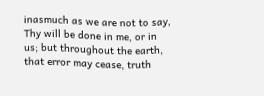inasmuch as we are not to say, Thy will be done in me, or in us; but throughout the earth, that error may cease, truth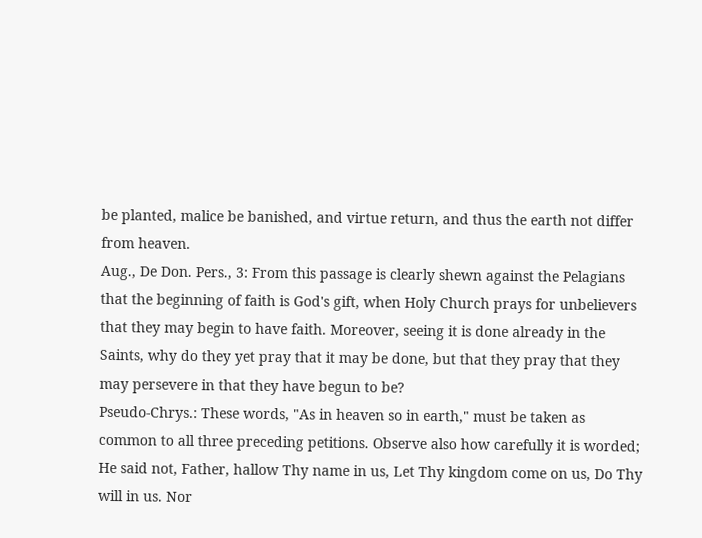be planted, malice be banished, and virtue return, and thus the earth not differ from heaven.
Aug., De Don. Pers., 3: From this passage is clearly shewn against the Pelagians that the beginning of faith is God's gift, when Holy Church prays for unbelievers that they may begin to have faith. Moreover, seeing it is done already in the Saints, why do they yet pray that it may be done, but that they pray that they may persevere in that they have begun to be?
Pseudo-Chrys.: These words, "As in heaven so in earth," must be taken as common to all three preceding petitions. Observe also how carefully it is worded; He said not, Father, hallow Thy name in us, Let Thy kingdom come on us, Do Thy will in us. Nor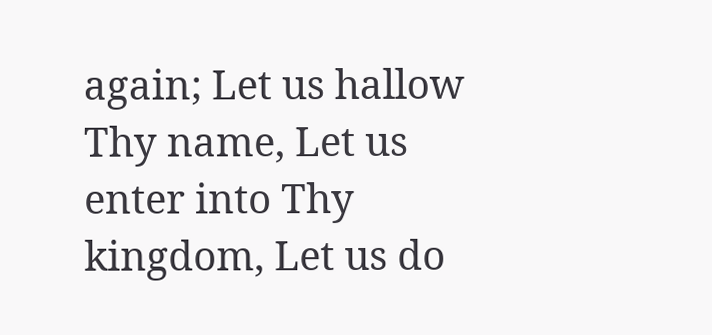again; Let us hallow Thy name, Let us enter into Thy kingdom, Let us do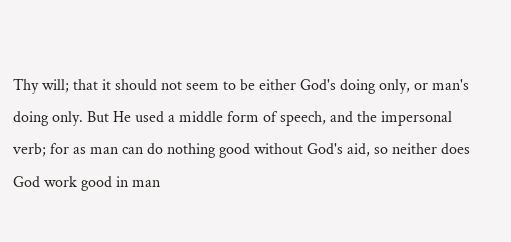Thy will; that it should not seem to be either God's doing only, or man's doing only. But He used a middle form of speech, and the impersonal verb; for as man can do nothing good without God's aid, so neither does God work good in man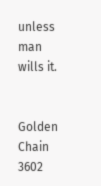unless man wills it.


Golden Chain 3602